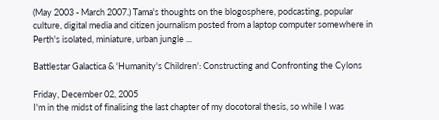(May 2003 - March 2007.) Tama's thoughts on the blogosphere, podcasting, popular culture, digital media and citizen journalism posted from a laptop computer somewhere in Perth's isolated, miniature, urban jungle ...

Battlestar Galactica & 'Humanity's Children': Constructing and Confronting the Cylons

Friday, December 02, 2005
I'm in the midst of finalising the last chapter of my docotoral thesis, so while I was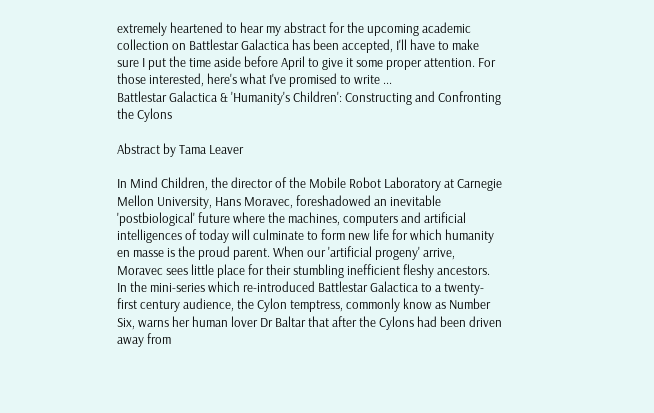extremely heartened to hear my abstract for the upcoming academic collection on Battlestar Galactica has been accepted, I'll have to make sure I put the time aside before April to give it some proper attention. For those interested, here's what I've promised to write ...
Battlestar Galactica & 'Humanity's Children': Constructing and Confronting the Cylons

Abstract by Tama Leaver

In Mind Children, the director of the Mobile Robot Laboratory at Carnegie Mellon University, Hans Moravec, foreshadowed an inevitable 'postbiological' future where the machines, computers and artificial intelligences of today will culminate to form new life for which humanity en masse is the proud parent. When our 'artificial progeny' arrive, Moravec sees little place for their stumbling inefficient fleshy ancestors. In the mini-series which re-introduced Battlestar Galactica to a twenty-first century audience, the Cylon temptress, commonly know as Number Six, warns her human lover Dr Baltar that after the Cylons had been driven away from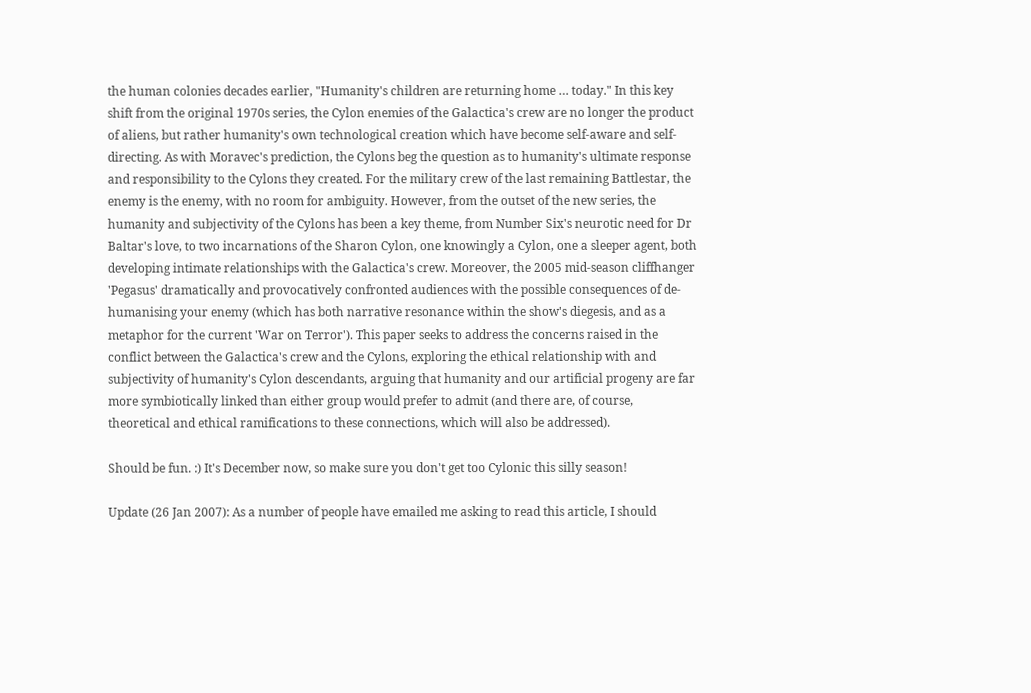the human colonies decades earlier, "Humanity's children are returning home … today." In this key shift from the original 1970s series, the Cylon enemies of the Galactica's crew are no longer the product of aliens, but rather humanity's own technological creation which have become self-aware and self-directing. As with Moravec's prediction, the Cylons beg the question as to humanity's ultimate response and responsibility to the Cylons they created. For the military crew of the last remaining Battlestar, the enemy is the enemy, with no room for ambiguity. However, from the outset of the new series, the humanity and subjectivity of the Cylons has been a key theme, from Number Six's neurotic need for Dr Baltar's love, to two incarnations of the Sharon Cylon, one knowingly a Cylon, one a sleeper agent, both developing intimate relationships with the Galactica's crew. Moreover, the 2005 mid-season cliffhanger 'Pegasus' dramatically and provocatively confronted audiences with the possible consequences of de-humanising your enemy (which has both narrative resonance within the show's diegesis, and as a metaphor for the current 'War on Terror'). This paper seeks to address the concerns raised in the conflict between the Galactica's crew and the Cylons, exploring the ethical relationship with and subjectivity of humanity's Cylon descendants, arguing that humanity and our artificial progeny are far more symbiotically linked than either group would prefer to admit (and there are, of course, theoretical and ethical ramifications to these connections, which will also be addressed).

Should be fun. :) It's December now, so make sure you don't get too Cylonic this silly season!

Update (26 Jan 2007): As a number of people have emailed me asking to read this article, I should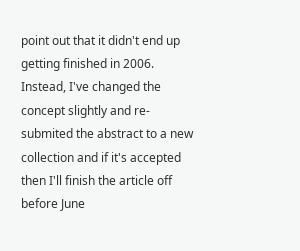point out that it didn't end up getting finished in 2006. Instead, I've changed the concept slightly and re-submited the abstract to a new collection and if it's accepted then I'll finish the article off before June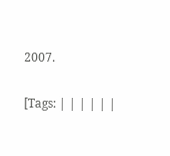2007.

[Tags: | | | | | |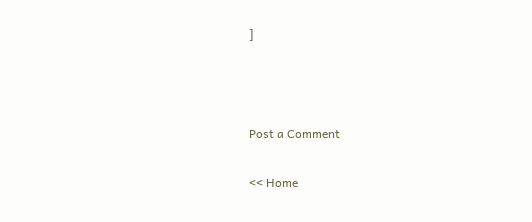]



Post a Comment

<< Home